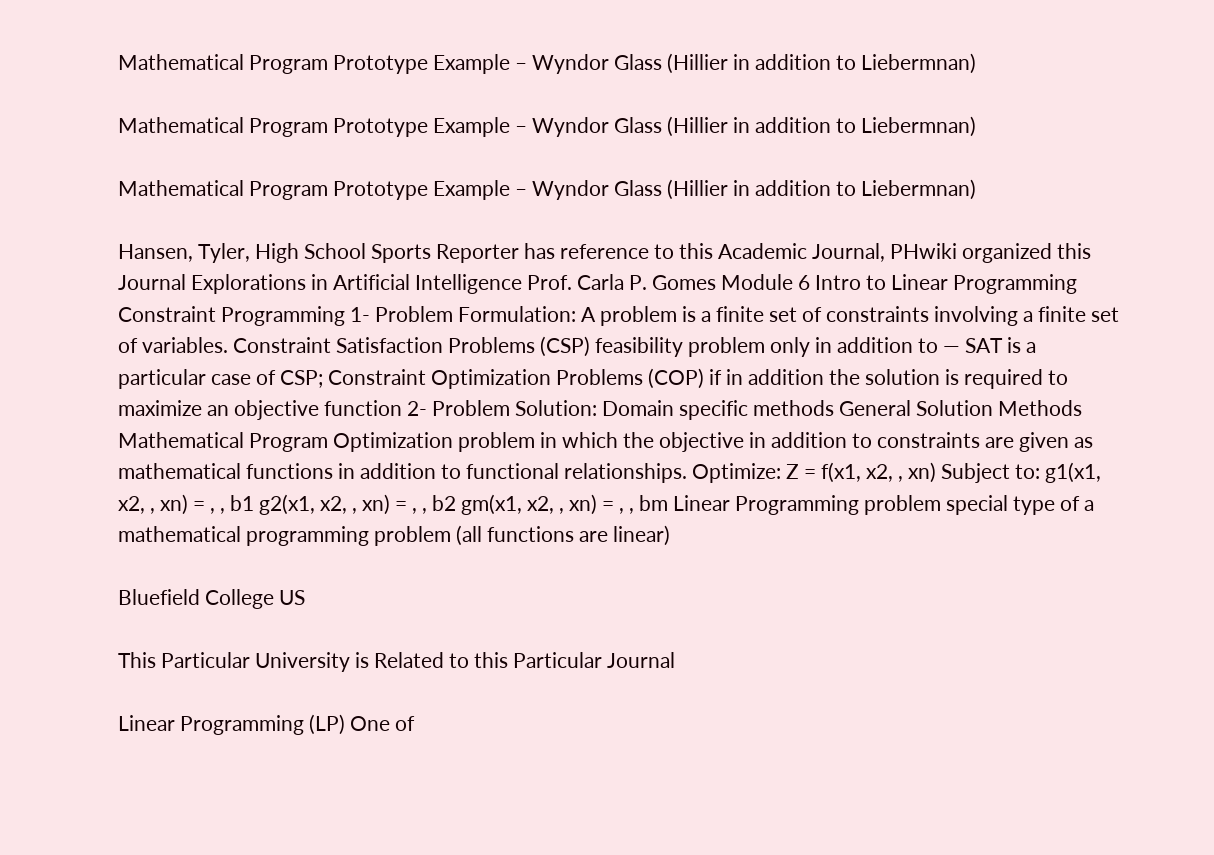Mathematical Program Prototype Example – Wyndor Glass (Hillier in addition to Liebermnan)

Mathematical Program Prototype Example – Wyndor Glass (Hillier in addition to Liebermnan)

Mathematical Program Prototype Example – Wyndor Glass (Hillier in addition to Liebermnan)

Hansen, Tyler, High School Sports Reporter has reference to this Academic Journal, PHwiki organized this Journal Explorations in Artificial Intelligence Prof. Carla P. Gomes Module 6 Intro to Linear Programming Constraint Programming 1- Problem Formulation: A problem is a finite set of constraints involving a finite set of variables. Constraint Satisfaction Problems (CSP) feasibility problem only in addition to — SAT is a particular case of CSP; Constraint Optimization Problems (COP) if in addition the solution is required to maximize an objective function 2- Problem Solution: Domain specific methods General Solution Methods Mathematical Program Optimization problem in which the objective in addition to constraints are given as mathematical functions in addition to functional relationships. Optimize: Z = f(x1, x2, , xn) Subject to: g1(x1, x2, , xn) = , , b1 g2(x1, x2, , xn) = , , b2 gm(x1, x2, , xn) = , , bm Linear Programming problem special type of a mathematical programming problem (all functions are linear)

Bluefield College US

This Particular University is Related to this Particular Journal

Linear Programming (LP) One of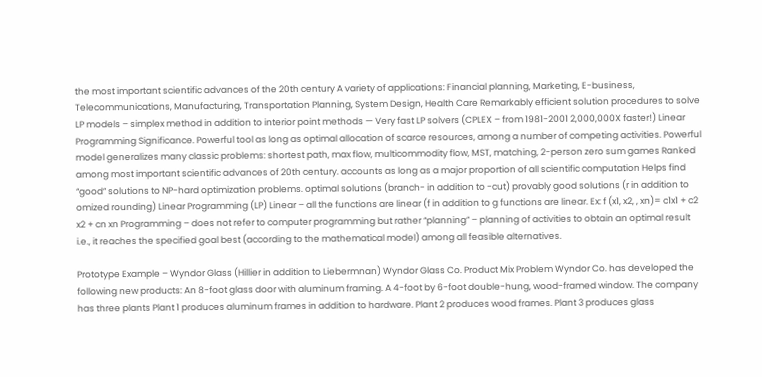the most important scientific advances of the 20th century A variety of applications: Financial planning, Marketing, E-business, Telecommunications, Manufacturing, Transportation Planning, System Design, Health Care Remarkably efficient solution procedures to solve LP models – simplex method in addition to interior point methods — Very fast LP solvers (CPLEX – from 1981-2001 2,000,000X faster!) Linear Programming Significance. Powerful tool as long as optimal allocation of scarce resources, among a number of competing activities. Powerful model generalizes many classic problems: shortest path, max flow, multicommodity flow, MST, matching, 2-person zero sum games Ranked among most important scientific advances of 20th century. accounts as long as a major proportion of all scientific computation Helps find “good” solutions to NP-hard optimization problems. optimal solutions (branch- in addition to -cut) provably good solutions (r in addition to omized rounding) Linear Programming (LP) Linear – all the functions are linear (f in addition to g functions are linear. Ex: f (x1, x2, , xn)= c1x1 + c2 x2 + cn xn Programming – does not refer to computer programming but rather “planning” – planning of activities to obtain an optimal result i.e., it reaches the specified goal best (according to the mathematical model) among all feasible alternatives.

Prototype Example – Wyndor Glass (Hillier in addition to Liebermnan) Wyndor Glass Co. Product Mix Problem Wyndor Co. has developed the following new products: An 8-foot glass door with aluminum framing. A 4-foot by 6-foot double-hung, wood-framed window. The company has three plants Plant 1 produces aluminum frames in addition to hardware. Plant 2 produces wood frames. Plant 3 produces glass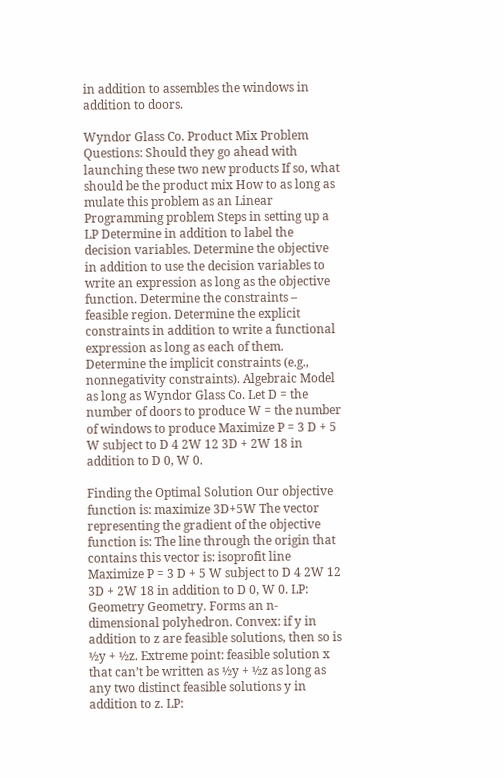in addition to assembles the windows in addition to doors.

Wyndor Glass Co. Product Mix Problem Questions: Should they go ahead with launching these two new products If so, what should be the product mix How to as long as mulate this problem as an Linear Programming problem Steps in setting up a LP Determine in addition to label the decision variables. Determine the objective in addition to use the decision variables to write an expression as long as the objective function. Determine the constraints – feasible region. Determine the explicit constraints in addition to write a functional expression as long as each of them. Determine the implicit constraints (e.g., nonnegativity constraints). Algebraic Model as long as Wyndor Glass Co. Let D = the number of doors to produce W = the number of windows to produce Maximize P = 3 D + 5 W subject to D 4 2W 12 3D + 2W 18 in addition to D 0, W 0.

Finding the Optimal Solution Our objective function is: maximize 3D+5W The vector representing the gradient of the objective function is: The line through the origin that contains this vector is: isoprofit line Maximize P = 3 D + 5 W subject to D 4 2W 12 3D + 2W 18 in addition to D 0, W 0. LP: Geometry Geometry. Forms an n-dimensional polyhedron. Convex: if y in addition to z are feasible solutions, then so is ½y + ½z. Extreme point: feasible solution x that can’t be written as ½y + ½z as long as any two distinct feasible solutions y in addition to z. LP: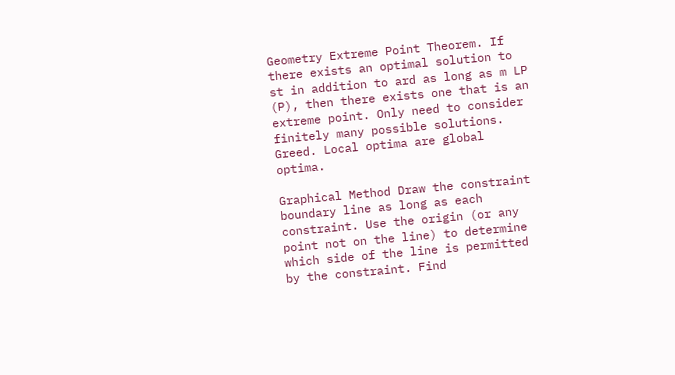Geometry Extreme Point Theorem. If there exists an optimal solution to st in addition to ard as long as m LP (P), then there exists one that is an extreme point. Only need to consider finitely many possible solutions. Greed. Local optima are global optima.

Graphical Method Draw the constraint boundary line as long as each constraint. Use the origin (or any point not on the line) to determine which side of the line is permitted by the constraint. Find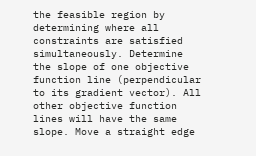the feasible region by determining where all constraints are satisfied simultaneously. Determine the slope of one objective function line (perpendicular to its gradient vector). All other objective function lines will have the same slope. Move a straight edge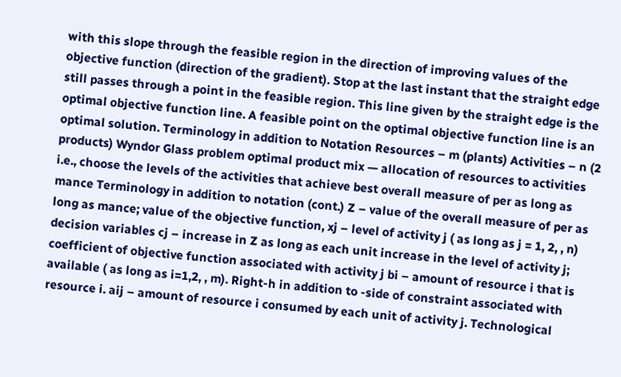with this slope through the feasible region in the direction of improving values of the objective function (direction of the gradient). Stop at the last instant that the straight edge still passes through a point in the feasible region. This line given by the straight edge is the optimal objective function line. A feasible point on the optimal objective function line is an optimal solution. Terminology in addition to Notation Resources – m (plants) Activities – n (2 products) Wyndor Glass problem optimal product mix — allocation of resources to activities i.e., choose the levels of the activities that achieve best overall measure of per as long as mance Terminology in addition to notation (cont.) Z – value of the overall measure of per as long as mance; value of the objective function, xj – level of activity j ( as long as j = 1, 2, , n) decision variables cj – increase in Z as long as each unit increase in the level of activity j; coefficient of objective function associated with activity j bi – amount of resource i that is available ( as long as i=1,2, , m). Right-h in addition to -side of constraint associated with resource i. aij – amount of resource i consumed by each unit of activity j. Technological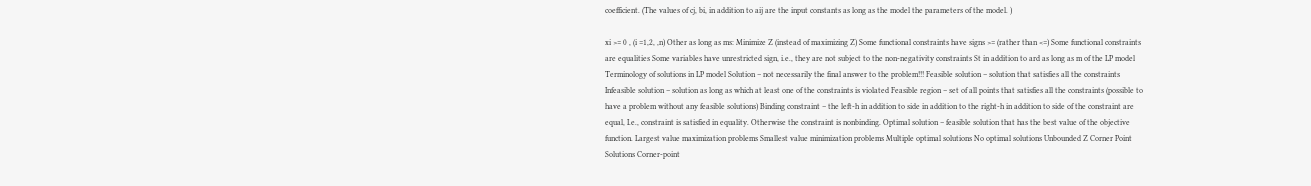coefficient. (The values of cj, bi, in addition to aij are the input constants as long as the model the parameters of the model. )

xi >= 0 , (i =1,2, ,n) Other as long as ms: Minimize Z (instead of maximizing Z) Some functional constraints have signs >= (rather than <=) Some functional constraints are equalities Some variables have unrestricted sign, i.e., they are not subject to the non-negativity constraints St in addition to ard as long as m of the LP model Terminology of solutions in LP model Solution – not necessarily the final answer to the problem!!! Feasible solution – solution that satisfies all the constraints Infeasible solution – solution as long as which at least one of the constraints is violated Feasible region – set of all points that satisfies all the constraints (possible to have a problem without any feasible solutions) Binding constraint – the left-h in addition to side in addition to the right-h in addition to side of the constraint are equal, I.e., constraint is satisfied in equality. Otherwise the constraint is nonbinding. Optimal solution – feasible solution that has the best value of the objective function. Largest value maximization problems Smallest value minimization problems Multiple optimal solutions No optimal solutions Unbounded Z Corner Point Solutions Corner-point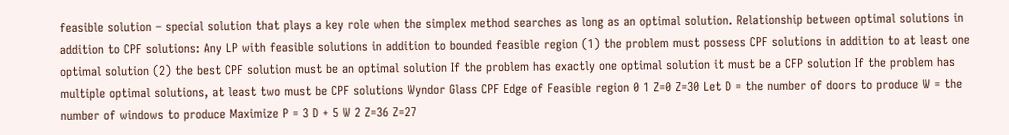feasible solution – special solution that plays a key role when the simplex method searches as long as an optimal solution. Relationship between optimal solutions in addition to CPF solutions: Any LP with feasible solutions in addition to bounded feasible region (1) the problem must possess CPF solutions in addition to at least one optimal solution (2) the best CPF solution must be an optimal solution If the problem has exactly one optimal solution it must be a CFP solution If the problem has multiple optimal solutions, at least two must be CPF solutions Wyndor Glass CPF Edge of Feasible region 0 1 Z=0 Z=30 Let D = the number of doors to produce W = the number of windows to produce Maximize P = 3 D + 5 W 2 Z=36 Z=27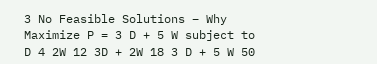3 No Feasible Solutions – Why Maximize P = 3 D + 5 W subject to D 4 2W 12 3D + 2W 18 3 D + 5 W 50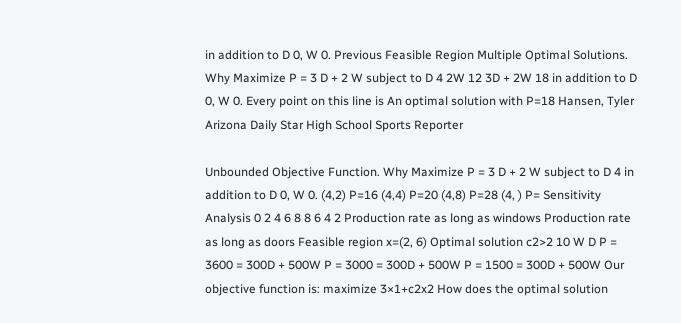in addition to D 0, W 0. Previous Feasible Region Multiple Optimal Solutions. Why Maximize P = 3 D + 2 W subject to D 4 2W 12 3D + 2W 18 in addition to D 0, W 0. Every point on this line is An optimal solution with P=18 Hansen, Tyler Arizona Daily Star High School Sports Reporter

Unbounded Objective Function. Why Maximize P = 3 D + 2 W subject to D 4 in addition to D 0, W 0. (4,2) P=16 (4,4) P=20 (4,8) P=28 (4, ) P= Sensitivity Analysis 0 2 4 6 8 8 6 4 2 Production rate as long as windows Production rate as long as doors Feasible region x=(2, 6) Optimal solution c2>2 10 W D P = 3600 = 300D + 500W P = 3000 = 300D + 500W P = 1500 = 300D + 500W Our objective function is: maximize 3×1+c2x2 How does the optimal solution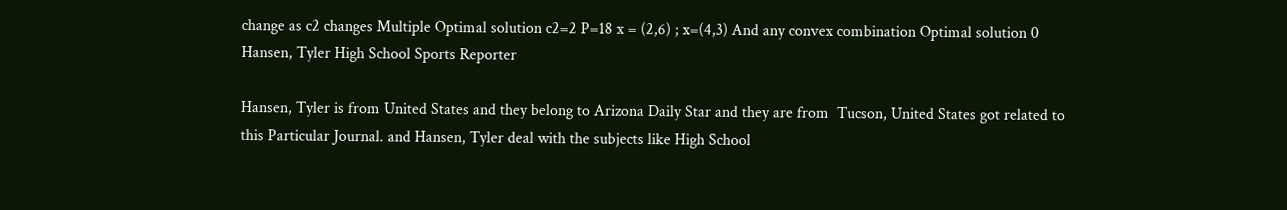change as c2 changes Multiple Optimal solution c2=2 P=18 x = (2,6) ; x=(4,3) And any convex combination Optimal solution 0 Hansen, Tyler High School Sports Reporter

Hansen, Tyler is from United States and they belong to Arizona Daily Star and they are from  Tucson, United States got related to this Particular Journal. and Hansen, Tyler deal with the subjects like High School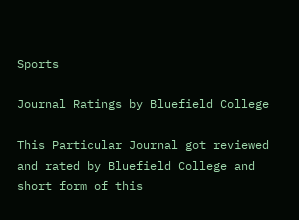Sports

Journal Ratings by Bluefield College

This Particular Journal got reviewed and rated by Bluefield College and short form of this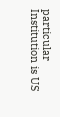particular Institution is US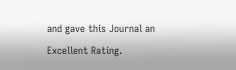and gave this Journal an Excellent Rating.